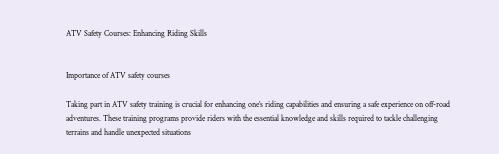ATV Safety Courses: Enhancing Riding Skills


Importance of ATV safety courses

Taking part in ATV safety training is crucial for enhancing one’s riding capabilities and ensuring a safe experience on off-road adventures. These training programs provide riders with the essential knowledge and skills required to tackle challenging terrains and handle unexpected situations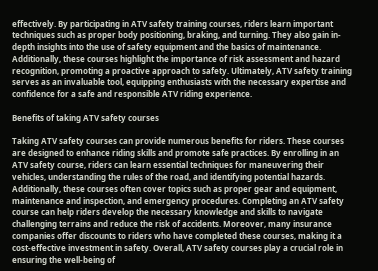effectively. By participating in ATV safety training courses, riders learn important techniques such as proper body positioning, braking, and turning. They also gain in-depth insights into the use of safety equipment and the basics of maintenance. Additionally, these courses highlight the importance of risk assessment and hazard recognition, promoting a proactive approach to safety. Ultimately, ATV safety training serves as an invaluable tool, equipping enthusiasts with the necessary expertise and confidence for a safe and responsible ATV riding experience.

Benefits of taking ATV safety courses

Taking ATV safety courses can provide numerous benefits for riders. These courses are designed to enhance riding skills and promote safe practices. By enrolling in an ATV safety course, riders can learn essential techniques for maneuvering their vehicles, understanding the rules of the road, and identifying potential hazards. Additionally, these courses often cover topics such as proper gear and equipment, maintenance and inspection, and emergency procedures. Completing an ATV safety course can help riders develop the necessary knowledge and skills to navigate challenging terrains and reduce the risk of accidents. Moreover, many insurance companies offer discounts to riders who have completed these courses, making it a cost-effective investment in safety. Overall, ATV safety courses play a crucial role in ensuring the well-being of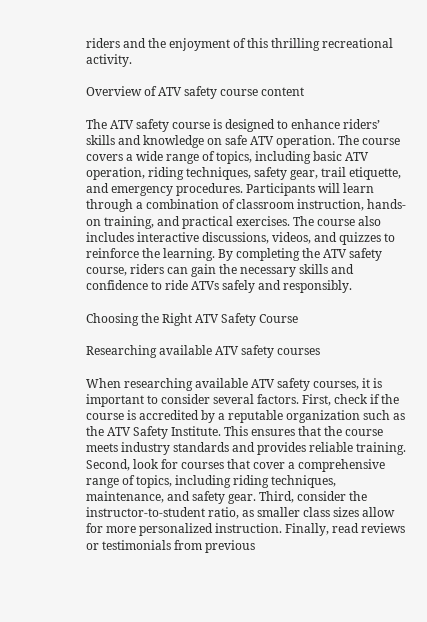riders and the enjoyment of this thrilling recreational activity.

Overview of ATV safety course content

The ATV safety course is designed to enhance riders’ skills and knowledge on safe ATV operation. The course covers a wide range of topics, including basic ATV operation, riding techniques, safety gear, trail etiquette, and emergency procedures. Participants will learn through a combination of classroom instruction, hands-on training, and practical exercises. The course also includes interactive discussions, videos, and quizzes to reinforce the learning. By completing the ATV safety course, riders can gain the necessary skills and confidence to ride ATVs safely and responsibly.

Choosing the Right ATV Safety Course

Researching available ATV safety courses

When researching available ATV safety courses, it is important to consider several factors. First, check if the course is accredited by a reputable organization such as the ATV Safety Institute. This ensures that the course meets industry standards and provides reliable training. Second, look for courses that cover a comprehensive range of topics, including riding techniques, maintenance, and safety gear. Third, consider the instructor-to-student ratio, as smaller class sizes allow for more personalized instruction. Finally, read reviews or testimonials from previous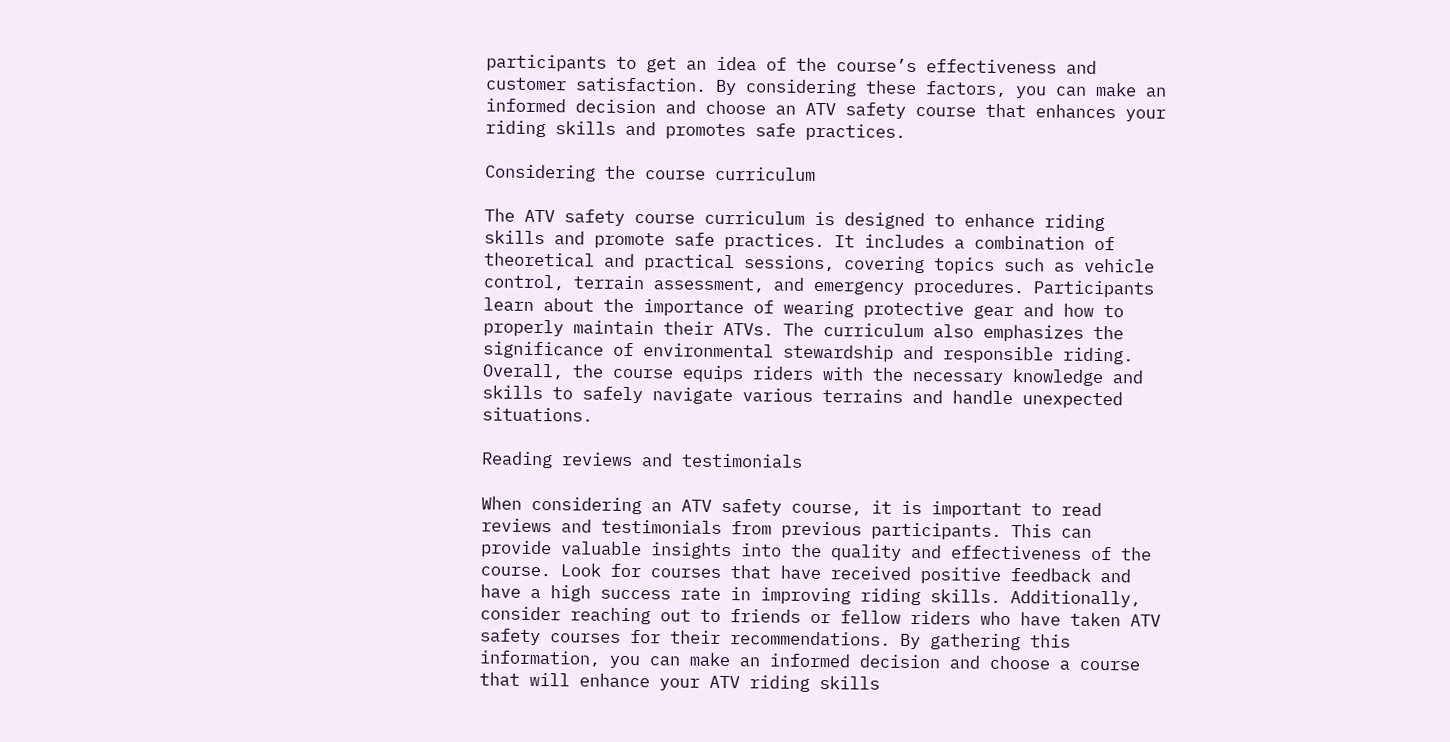participants to get an idea of the course’s effectiveness and customer satisfaction. By considering these factors, you can make an informed decision and choose an ATV safety course that enhances your riding skills and promotes safe practices.

Considering the course curriculum

The ATV safety course curriculum is designed to enhance riding skills and promote safe practices. It includes a combination of theoretical and practical sessions, covering topics such as vehicle control, terrain assessment, and emergency procedures. Participants learn about the importance of wearing protective gear and how to properly maintain their ATVs. The curriculum also emphasizes the significance of environmental stewardship and responsible riding. Overall, the course equips riders with the necessary knowledge and skills to safely navigate various terrains and handle unexpected situations.

Reading reviews and testimonials

When considering an ATV safety course, it is important to read reviews and testimonials from previous participants. This can provide valuable insights into the quality and effectiveness of the course. Look for courses that have received positive feedback and have a high success rate in improving riding skills. Additionally, consider reaching out to friends or fellow riders who have taken ATV safety courses for their recommendations. By gathering this information, you can make an informed decision and choose a course that will enhance your ATV riding skills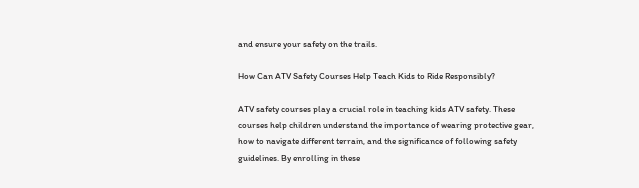and ensure your safety on the trails.

How Can ATV Safety Courses Help Teach Kids to Ride Responsibly?

ATV safety courses play a crucial role in teaching kids ATV safety. These courses help children understand the importance of wearing protective gear, how to navigate different terrain, and the significance of following safety guidelines. By enrolling in these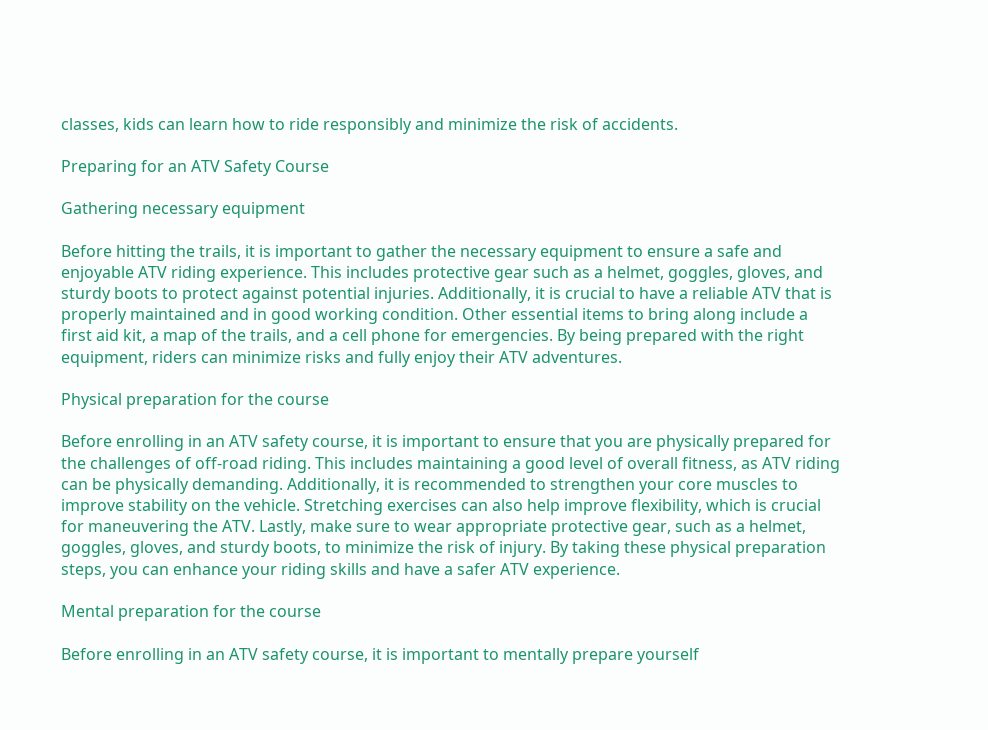classes, kids can learn how to ride responsibly and minimize the risk of accidents.

Preparing for an ATV Safety Course

Gathering necessary equipment

Before hitting the trails, it is important to gather the necessary equipment to ensure a safe and enjoyable ATV riding experience. This includes protective gear such as a helmet, goggles, gloves, and sturdy boots to protect against potential injuries. Additionally, it is crucial to have a reliable ATV that is properly maintained and in good working condition. Other essential items to bring along include a first aid kit, a map of the trails, and a cell phone for emergencies. By being prepared with the right equipment, riders can minimize risks and fully enjoy their ATV adventures.

Physical preparation for the course

Before enrolling in an ATV safety course, it is important to ensure that you are physically prepared for the challenges of off-road riding. This includes maintaining a good level of overall fitness, as ATV riding can be physically demanding. Additionally, it is recommended to strengthen your core muscles to improve stability on the vehicle. Stretching exercises can also help improve flexibility, which is crucial for maneuvering the ATV. Lastly, make sure to wear appropriate protective gear, such as a helmet, goggles, gloves, and sturdy boots, to minimize the risk of injury. By taking these physical preparation steps, you can enhance your riding skills and have a safer ATV experience.

Mental preparation for the course

Before enrolling in an ATV safety course, it is important to mentally prepare yourself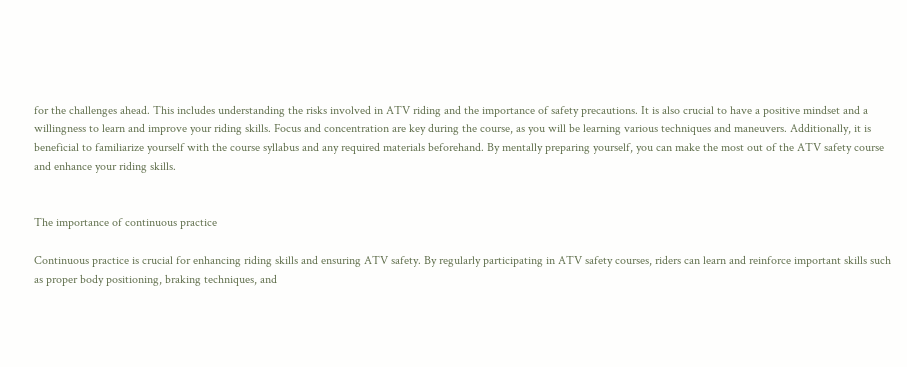for the challenges ahead. This includes understanding the risks involved in ATV riding and the importance of safety precautions. It is also crucial to have a positive mindset and a willingness to learn and improve your riding skills. Focus and concentration are key during the course, as you will be learning various techniques and maneuvers. Additionally, it is beneficial to familiarize yourself with the course syllabus and any required materials beforehand. By mentally preparing yourself, you can make the most out of the ATV safety course and enhance your riding skills.


The importance of continuous practice

Continuous practice is crucial for enhancing riding skills and ensuring ATV safety. By regularly participating in ATV safety courses, riders can learn and reinforce important skills such as proper body positioning, braking techniques, and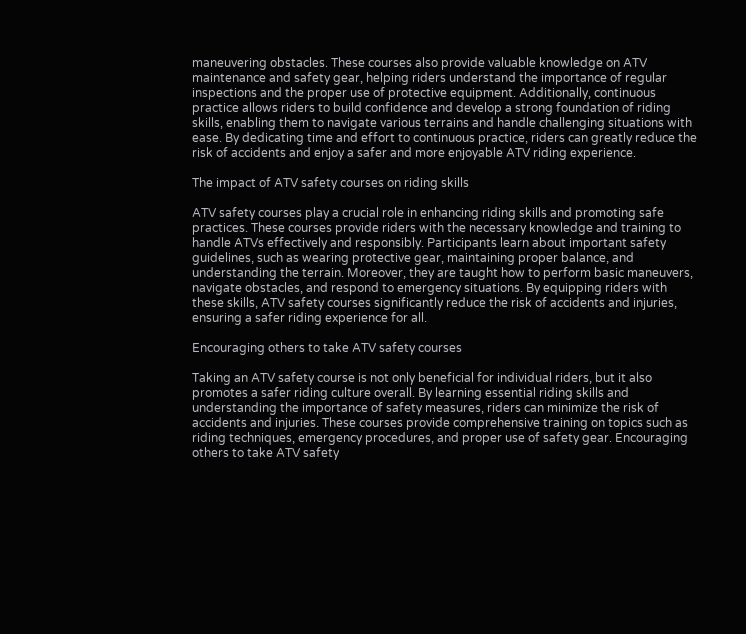maneuvering obstacles. These courses also provide valuable knowledge on ATV maintenance and safety gear, helping riders understand the importance of regular inspections and the proper use of protective equipment. Additionally, continuous practice allows riders to build confidence and develop a strong foundation of riding skills, enabling them to navigate various terrains and handle challenging situations with ease. By dedicating time and effort to continuous practice, riders can greatly reduce the risk of accidents and enjoy a safer and more enjoyable ATV riding experience.

The impact of ATV safety courses on riding skills

ATV safety courses play a crucial role in enhancing riding skills and promoting safe practices. These courses provide riders with the necessary knowledge and training to handle ATVs effectively and responsibly. Participants learn about important safety guidelines, such as wearing protective gear, maintaining proper balance, and understanding the terrain. Moreover, they are taught how to perform basic maneuvers, navigate obstacles, and respond to emergency situations. By equipping riders with these skills, ATV safety courses significantly reduce the risk of accidents and injuries, ensuring a safer riding experience for all.

Encouraging others to take ATV safety courses

Taking an ATV safety course is not only beneficial for individual riders, but it also promotes a safer riding culture overall. By learning essential riding skills and understanding the importance of safety measures, riders can minimize the risk of accidents and injuries. These courses provide comprehensive training on topics such as riding techniques, emergency procedures, and proper use of safety gear. Encouraging others to take ATV safety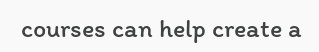courses can help create a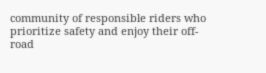community of responsible riders who prioritize safety and enjoy their off-road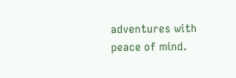adventures with peace of mind.